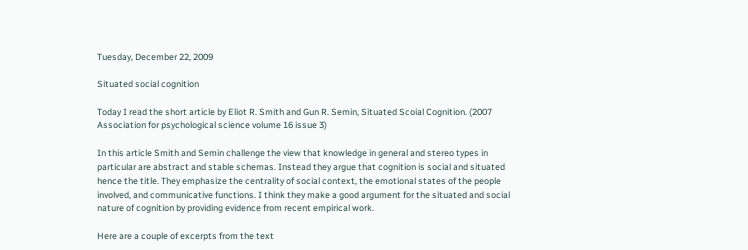Tuesday, December 22, 2009

Situated social cognition

Today I read the short article by Eliot R. Smith and Gun R. Semin, Situated Scoial Cognition. (2007 Association for psychological science volume 16 issue 3)

In this article Smith and Semin challenge the view that knowledge in general and stereo types in particular are abstract and stable schemas. Instead they argue that cognition is social and situated hence the title. They emphasize the centrality of social context, the emotional states of the people involved, and communicative functions. I think they make a good argument for the situated and social nature of cognition by providing evidence from recent empirical work.

Here are a couple of excerpts from the text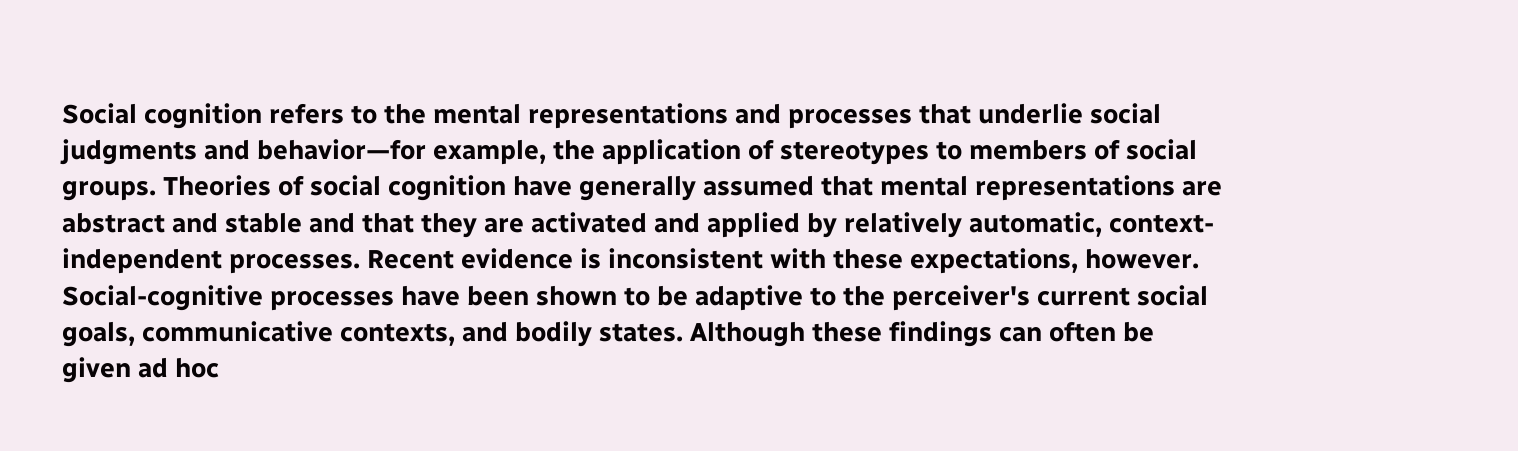Social cognition refers to the mental representations and processes that underlie social judgments and behavior—for example, the application of stereotypes to members of social groups. Theories of social cognition have generally assumed that mental representations are abstract and stable and that they are activated and applied by relatively automatic, context-independent processes. Recent evidence is inconsistent with these expectations, however. Social-cognitive processes have been shown to be adaptive to the perceiver's current social goals, communicative contexts, and bodily states. Although these findings can often be given ad hoc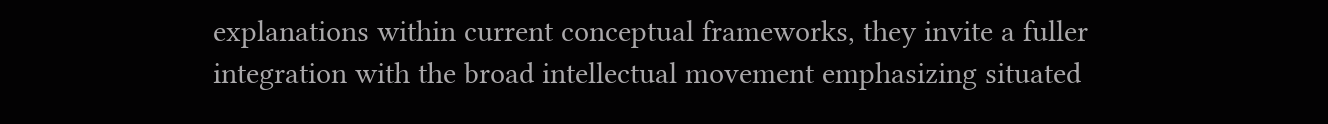explanations within current conceptual frameworks, they invite a fuller integration with the broad intellectual movement emphasizing situated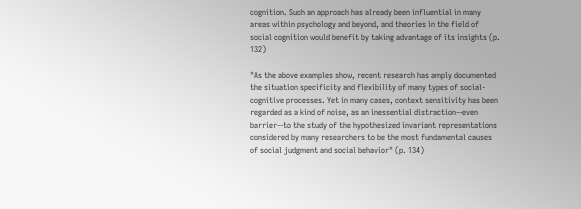cognition. Such an approach has already been influential in many areas within psychology and beyond, and theories in the field of social cognition would benefit by taking advantage of its insights (p. 132)

"As the above examples show, recent research has amply documented the situation specificity and flexibility of many types of social-cognitive processes. Yet in many cases, context sensitivity has been regarded as a kind of noise, as an inessential distraction--even barrier--to the study of the hypothesized invariant representations considered by many researchers to be the most fundamental causes of social judgment and social behavior" (p. 134)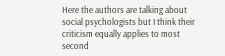Here the authors are talking about social psychologists but I think their criticism equally applies to most second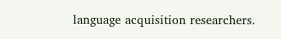language acquisition researchers.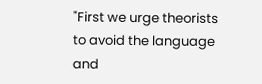"First we urge theorists to avoid the language and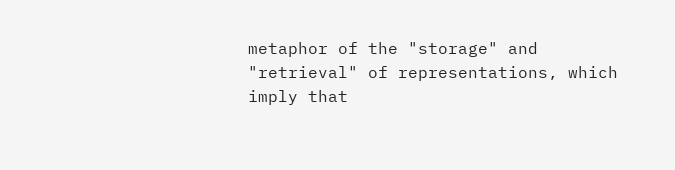metaphor of the "storage" and "retrieval" of representations, which imply that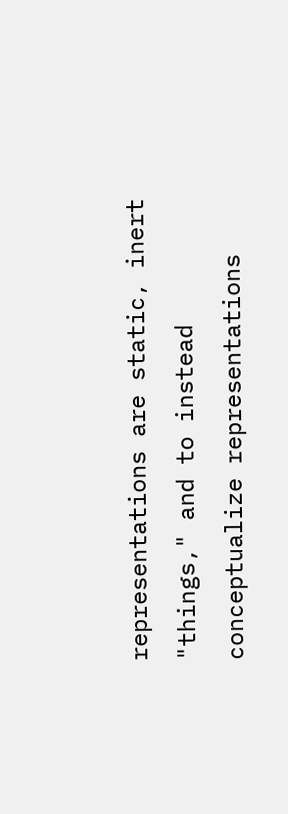representations are static, inert "things," and to instead conceptualize representations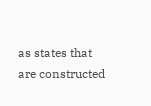as states that are constructed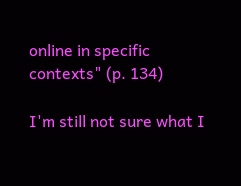online in specific contexts" (p. 134)

I'm still not sure what I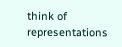think of representations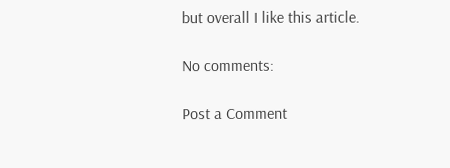but overall I like this article.

No comments:

Post a Comment